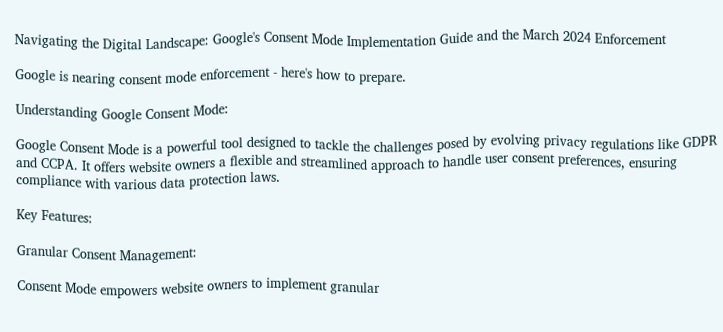Navigating the Digital Landscape: Google's Consent Mode Implementation Guide and the March 2024 Enforcement

Google is nearing consent mode enforcement - here's how to prepare.

Understanding Google Consent Mode:

Google Consent Mode is a powerful tool designed to tackle the challenges posed by evolving privacy regulations like GDPR and CCPA. It offers website owners a flexible and streamlined approach to handle user consent preferences, ensuring compliance with various data protection laws.

Key Features:

Granular Consent Management:

Consent Mode empowers website owners to implement granular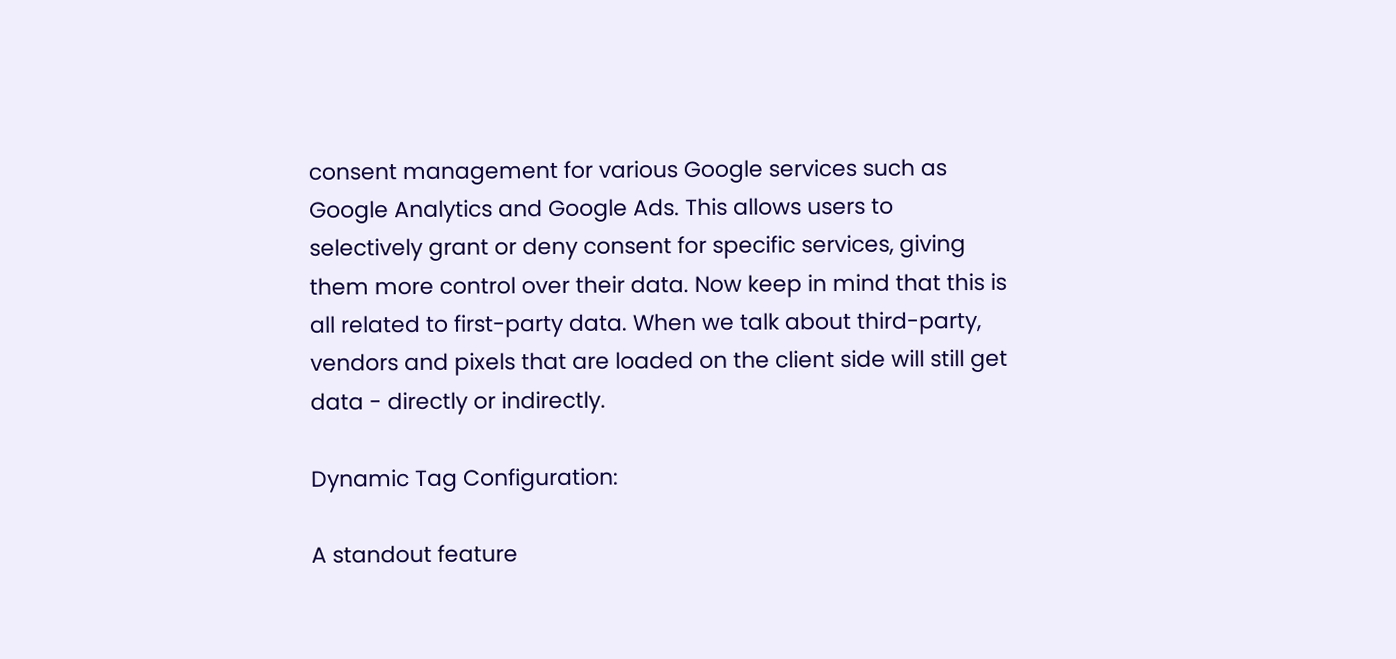consent management for various Google services such as Google Analytics and Google Ads. This allows users to selectively grant or deny consent for specific services, giving them more control over their data. Now keep in mind that this is all related to first-party data. When we talk about third-party, vendors and pixels that are loaded on the client side will still get data - directly or indirectly.

Dynamic Tag Configuration:

A standout feature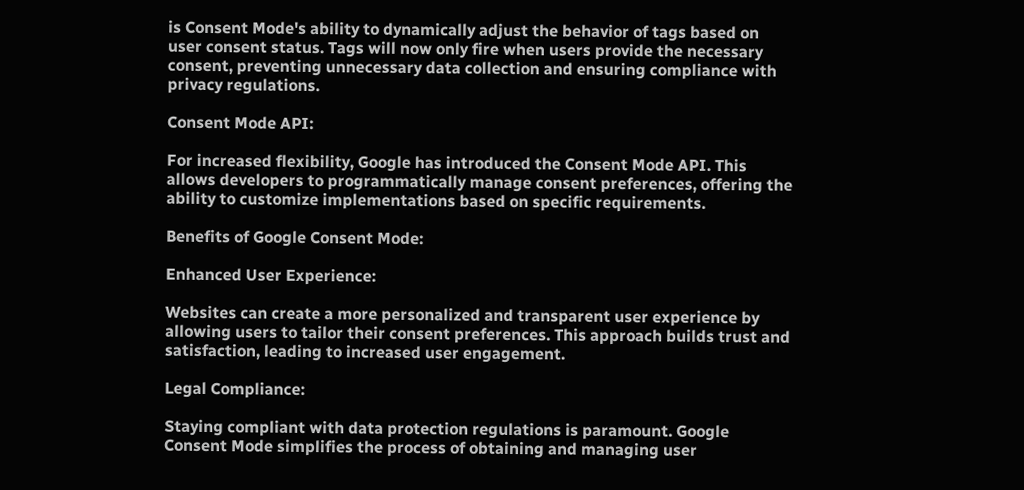is Consent Mode's ability to dynamically adjust the behavior of tags based on user consent status. Tags will now only fire when users provide the necessary consent, preventing unnecessary data collection and ensuring compliance with privacy regulations.

Consent Mode API:

For increased flexibility, Google has introduced the Consent Mode API. This allows developers to programmatically manage consent preferences, offering the ability to customize implementations based on specific requirements.

Benefits of Google Consent Mode:

Enhanced User Experience:

Websites can create a more personalized and transparent user experience by allowing users to tailor their consent preferences. This approach builds trust and satisfaction, leading to increased user engagement.

Legal Compliance:

Staying compliant with data protection regulations is paramount. Google Consent Mode simplifies the process of obtaining and managing user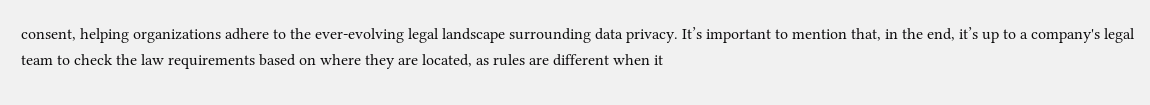consent, helping organizations adhere to the ever-evolving legal landscape surrounding data privacy. It’s important to mention that, in the end, it’s up to a company's legal team to check the law requirements based on where they are located, as rules are different when it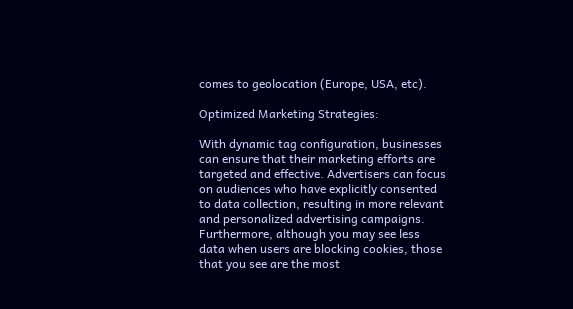comes to geolocation (Europe, USA, etc).

Optimized Marketing Strategies:

With dynamic tag configuration, businesses can ensure that their marketing efforts are targeted and effective. Advertisers can focus on audiences who have explicitly consented to data collection, resulting in more relevant and personalized advertising campaigns. Furthermore, although you may see less data when users are blocking cookies, those that you see are the most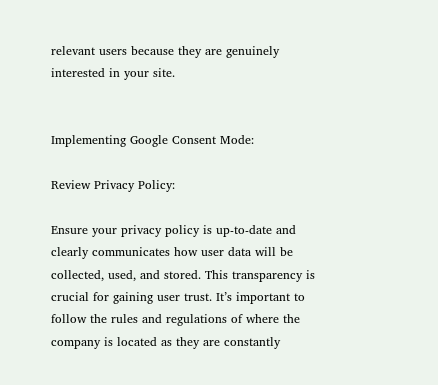relevant users because they are genuinely interested in your site.


Implementing Google Consent Mode:

Review Privacy Policy:

Ensure your privacy policy is up-to-date and clearly communicates how user data will be collected, used, and stored. This transparency is crucial for gaining user trust. It’s important to follow the rules and regulations of where the company is located as they are constantly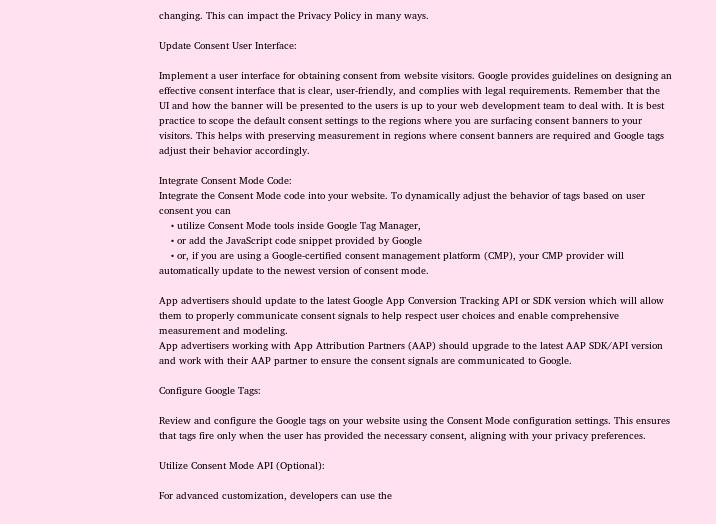changing. This can impact the Privacy Policy in many ways.

Update Consent User Interface:

Implement a user interface for obtaining consent from website visitors. Google provides guidelines on designing an effective consent interface that is clear, user-friendly, and complies with legal requirements. Remember that the UI and how the banner will be presented to the users is up to your web development team to deal with. It is best practice to scope the default consent settings to the regions where you are surfacing consent banners to your visitors. This helps with preserving measurement in regions where consent banners are required and Google tags adjust their behavior accordingly.

Integrate Consent Mode Code:
Integrate the Consent Mode code into your website. To dynamically adjust the behavior of tags based on user consent you can
    • utilize Consent Mode tools inside Google Tag Manager,
    • or add the JavaScript code snippet provided by Google
    • or, if you are using a Google-certified consent management platform (CMP), your CMP provider will automatically update to the newest version of consent mode.

App advertisers should update to the latest Google App Conversion Tracking API or SDK version which will allow them to properly communicate consent signals to help respect user choices and enable comprehensive measurement and modeling.
App advertisers working with App Attribution Partners (AAP) should upgrade to the latest AAP SDK/API version and work with their AAP partner to ensure the consent signals are communicated to Google.

Configure Google Tags:

Review and configure the Google tags on your website using the Consent Mode configuration settings. This ensures that tags fire only when the user has provided the necessary consent, aligning with your privacy preferences.

Utilize Consent Mode API (Optional):

For advanced customization, developers can use the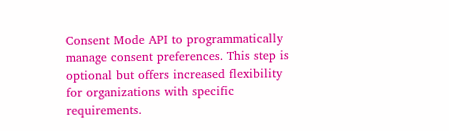Consent Mode API to programmatically manage consent preferences. This step is optional but offers increased flexibility for organizations with specific requirements.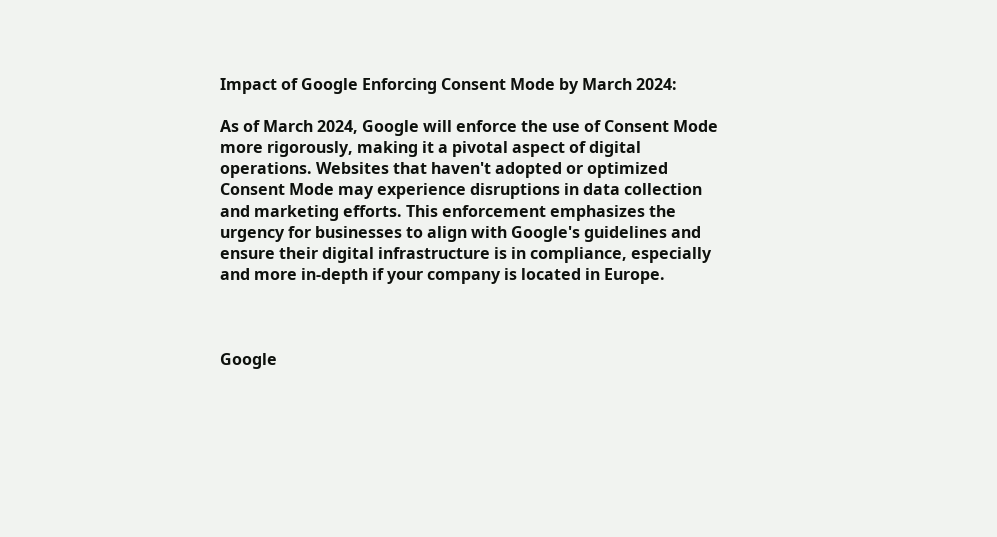Impact of Google Enforcing Consent Mode by March 2024:

As of March 2024, Google will enforce the use of Consent Mode more rigorously, making it a pivotal aspect of digital operations. Websites that haven't adopted or optimized Consent Mode may experience disruptions in data collection and marketing efforts. This enforcement emphasizes the urgency for businesses to align with Google's guidelines and ensure their digital infrastructure is in compliance, especially and more in-depth if your company is located in Europe.



Google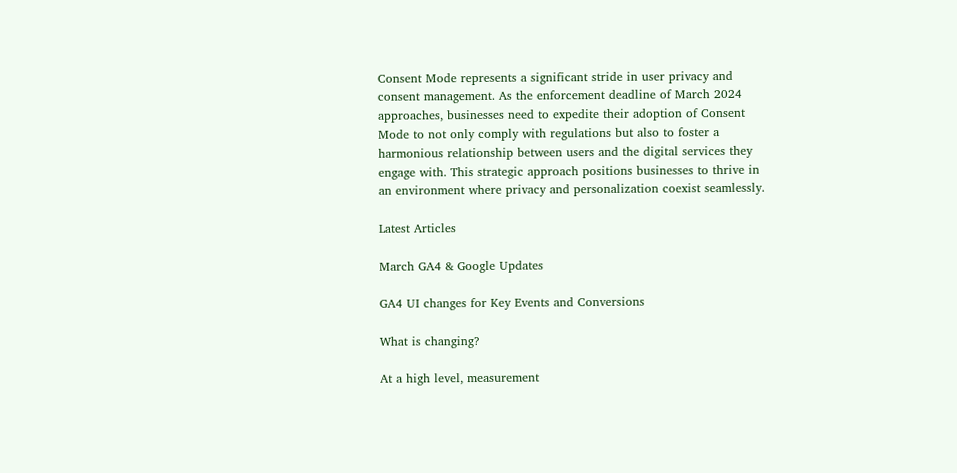Consent Mode represents a significant stride in user privacy and consent management. As the enforcement deadline of March 2024 approaches, businesses need to expedite their adoption of Consent Mode to not only comply with regulations but also to foster a harmonious relationship between users and the digital services they engage with. This strategic approach positions businesses to thrive in an environment where privacy and personalization coexist seamlessly.

Latest Articles

March GA4 & Google Updates

GA4 UI changes for Key Events and Conversions

What is changing?

At a high level, measurement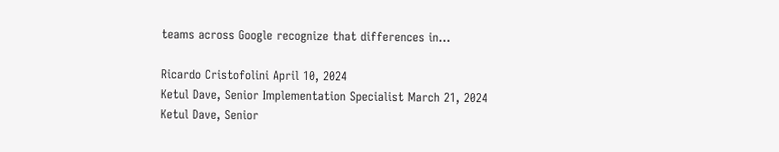teams across Google recognize that differences in...

Ricardo Cristofolini April 10, 2024
Ketul Dave, Senior Implementation Specialist March 21, 2024
Ketul Dave, Senior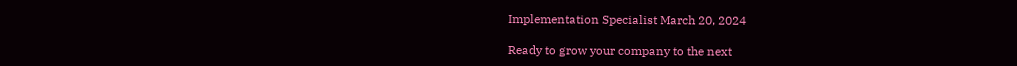Implementation Specialist March 20, 2024

Ready to grow your company to the next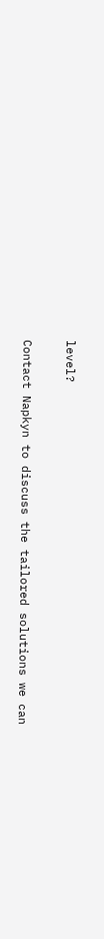level?

Contact Napkyn to discuss the tailored solutions we can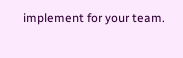implement for your team.